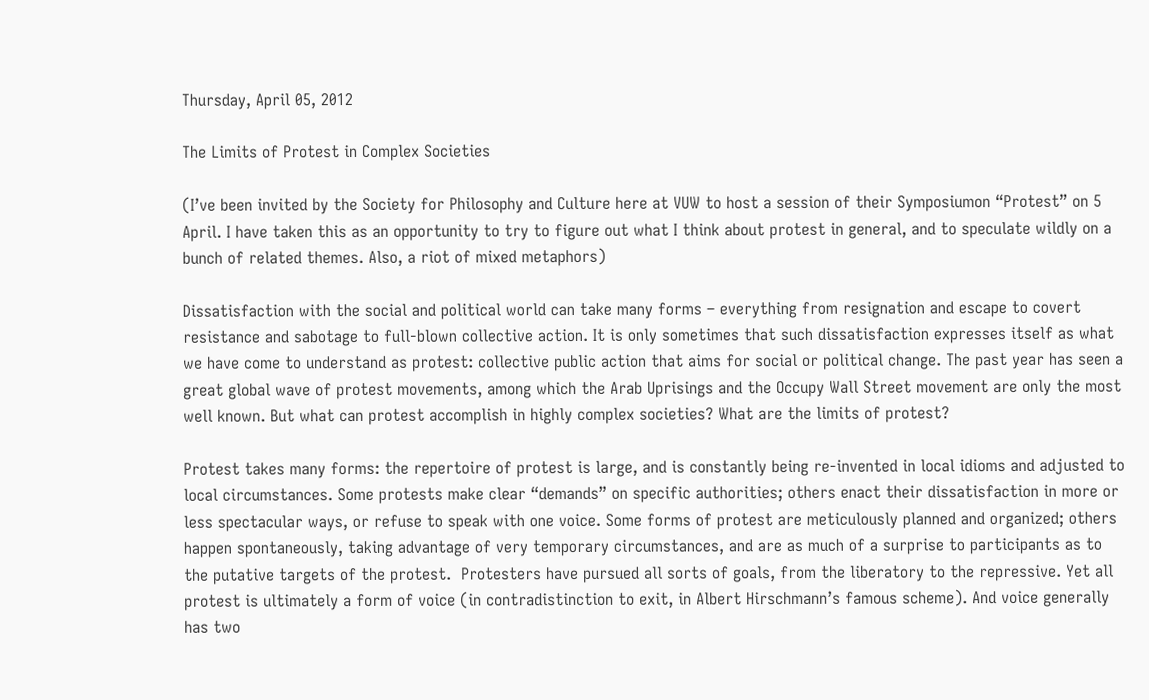Thursday, April 05, 2012

The Limits of Protest in Complex Societies

(I’ve been invited by the Society for Philosophy and Culture here at VUW to host a session of their Symposiumon “Protest” on 5 April. I have taken this as an opportunity to try to figure out what I think about protest in general, and to speculate wildly on a bunch of related themes. Also, a riot of mixed metaphors)

Dissatisfaction with the social and political world can take many forms – everything from resignation and escape to covert resistance and sabotage to full-blown collective action. It is only sometimes that such dissatisfaction expresses itself as what we have come to understand as protest: collective public action that aims for social or political change. The past year has seen a great global wave of protest movements, among which the Arab Uprisings and the Occupy Wall Street movement are only the most well known. But what can protest accomplish in highly complex societies? What are the limits of protest?

Protest takes many forms: the repertoire of protest is large, and is constantly being re-invented in local idioms and adjusted to local circumstances. Some protests make clear “demands” on specific authorities; others enact their dissatisfaction in more or less spectacular ways, or refuse to speak with one voice. Some forms of protest are meticulously planned and organized; others happen spontaneously, taking advantage of very temporary circumstances, and are as much of a surprise to participants as to the putative targets of the protest.  Protesters have pursued all sorts of goals, from the liberatory to the repressive. Yet all protest is ultimately a form of voice (in contradistinction to exit, in Albert Hirschmann’s famous scheme). And voice generally has two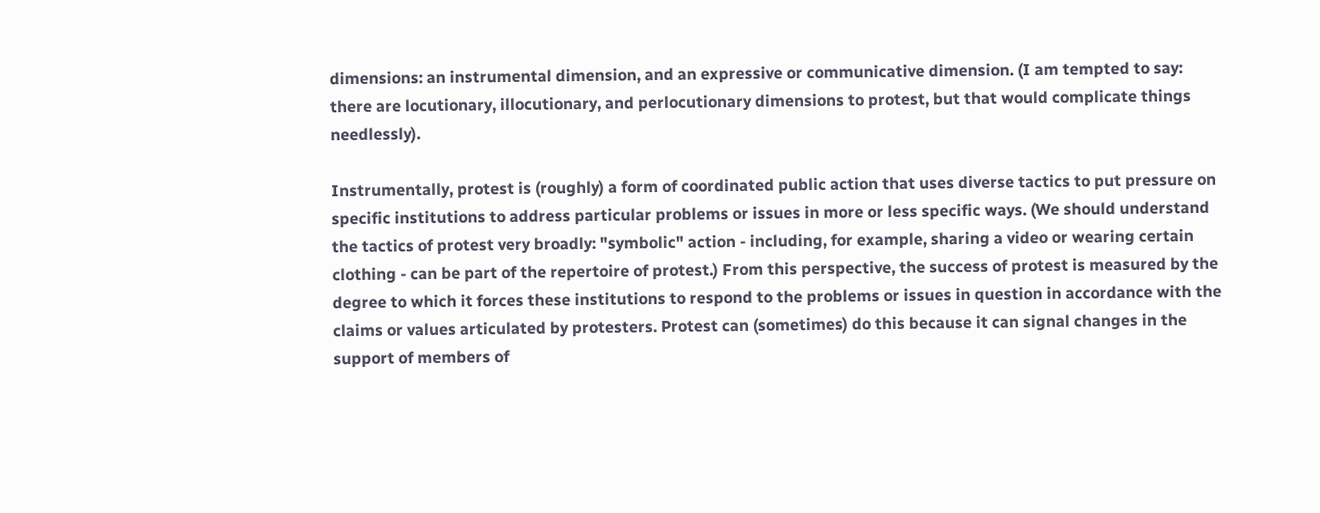dimensions: an instrumental dimension, and an expressive or communicative dimension. (I am tempted to say: there are locutionary, illocutionary, and perlocutionary dimensions to protest, but that would complicate things needlessly).

Instrumentally, protest is (roughly) a form of coordinated public action that uses diverse tactics to put pressure on specific institutions to address particular problems or issues in more or less specific ways. (We should understand the tactics of protest very broadly: "symbolic" action - including, for example, sharing a video or wearing certain clothing - can be part of the repertoire of protest.) From this perspective, the success of protest is measured by the degree to which it forces these institutions to respond to the problems or issues in question in accordance with the claims or values articulated by protesters. Protest can (sometimes) do this because it can signal changes in the support of members of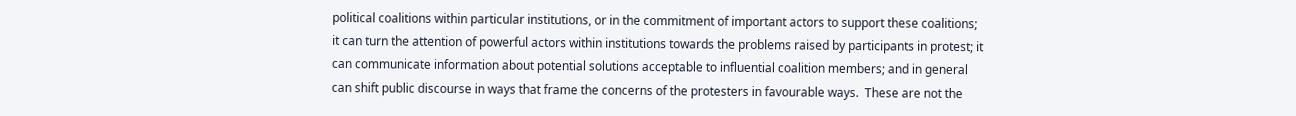political coalitions within particular institutions, or in the commitment of important actors to support these coalitions; it can turn the attention of powerful actors within institutions towards the problems raised by participants in protest; it can communicate information about potential solutions acceptable to influential coalition members; and in general can shift public discourse in ways that frame the concerns of the protesters in favourable ways.  These are not the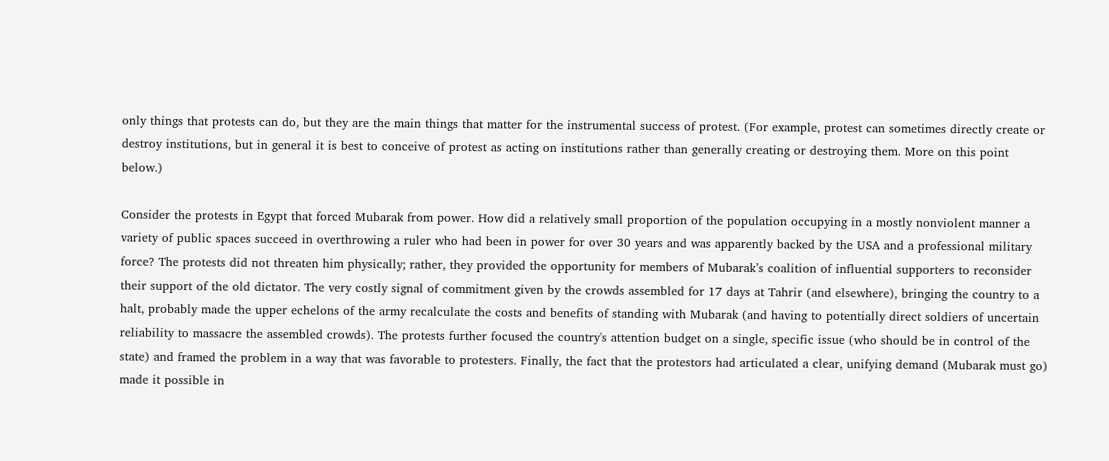only things that protests can do, but they are the main things that matter for the instrumental success of protest. (For example, protest can sometimes directly create or destroy institutions, but in general it is best to conceive of protest as acting on institutions rather than generally creating or destroying them. More on this point below.)

Consider the protests in Egypt that forced Mubarak from power. How did a relatively small proportion of the population occupying in a mostly nonviolent manner a variety of public spaces succeed in overthrowing a ruler who had been in power for over 30 years and was apparently backed by the USA and a professional military force? The protests did not threaten him physically; rather, they provided the opportunity for members of Mubarak’s coalition of influential supporters to reconsider their support of the old dictator. The very costly signal of commitment given by the crowds assembled for 17 days at Tahrir (and elsewhere), bringing the country to a halt, probably made the upper echelons of the army recalculate the costs and benefits of standing with Mubarak (and having to potentially direct soldiers of uncertain reliability to massacre the assembled crowds). The protests further focused the country's attention budget on a single, specific issue (who should be in control of the state) and framed the problem in a way that was favorable to protesters. Finally, the fact that the protestors had articulated a clear, unifying demand (Mubarak must go) made it possible in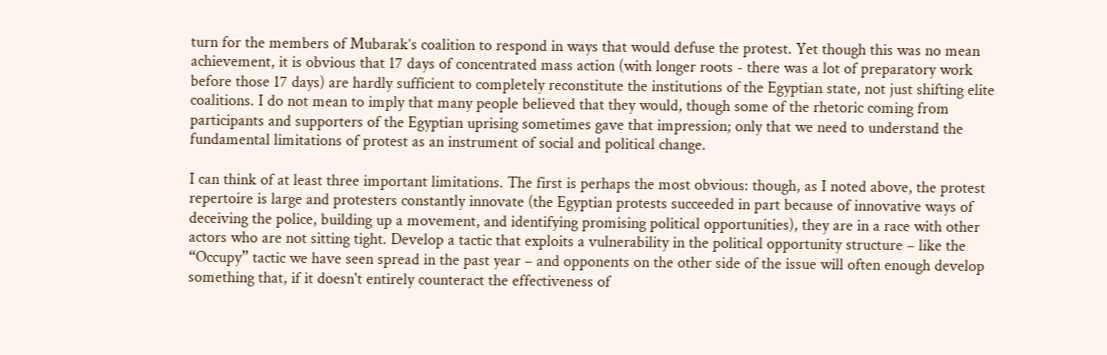turn for the members of Mubarak’s coalition to respond in ways that would defuse the protest. Yet though this was no mean achievement, it is obvious that 17 days of concentrated mass action (with longer roots - there was a lot of preparatory work before those 17 days) are hardly sufficient to completely reconstitute the institutions of the Egyptian state, not just shifting elite coalitions. I do not mean to imply that many people believed that they would, though some of the rhetoric coming from participants and supporters of the Egyptian uprising sometimes gave that impression; only that we need to understand the fundamental limitations of protest as an instrument of social and political change.

I can think of at least three important limitations. The first is perhaps the most obvious: though, as I noted above, the protest repertoire is large and protesters constantly innovate (the Egyptian protests succeeded in part because of innovative ways of deceiving the police, building up a movement, and identifying promising political opportunities), they are in a race with other actors who are not sitting tight. Develop a tactic that exploits a vulnerability in the political opportunity structure – like the “Occupy” tactic we have seen spread in the past year – and opponents on the other side of the issue will often enough develop something that, if it doesn't entirely counteract the effectiveness of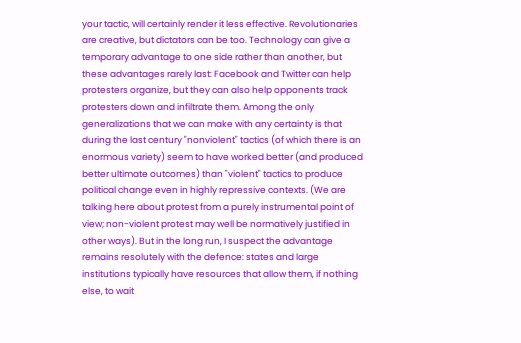your tactic, will certainly render it less effective. Revolutionaries are creative, but dictators can be too. Technology can give a temporary advantage to one side rather than another, but these advantages rarely last: Facebook and Twitter can help protesters organize, but they can also help opponents track protesters down and infiltrate them. Among the only generalizations that we can make with any certainty is that during the last century "nonviolent" tactics (of which there is an enormous variety) seem to have worked better (and produced better ultimate outcomes) than "violent" tactics to produce political change even in highly repressive contexts. (We are talking here about protest from a purely instrumental point of view; non-violent protest may well be normatively justified in other ways). But in the long run, I suspect the advantage remains resolutely with the defence: states and large institutions typically have resources that allow them, if nothing else, to wait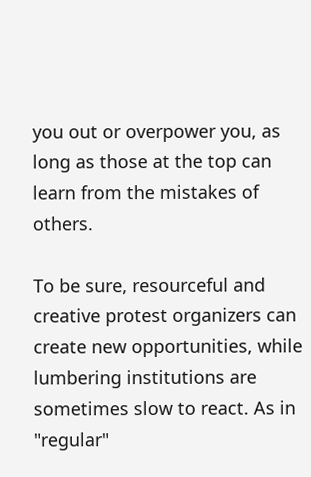you out or overpower you, as long as those at the top can learn from the mistakes of others.

To be sure, resourceful and creative protest organizers can create new opportunities, while lumbering institutions are sometimes slow to react. As in "regular"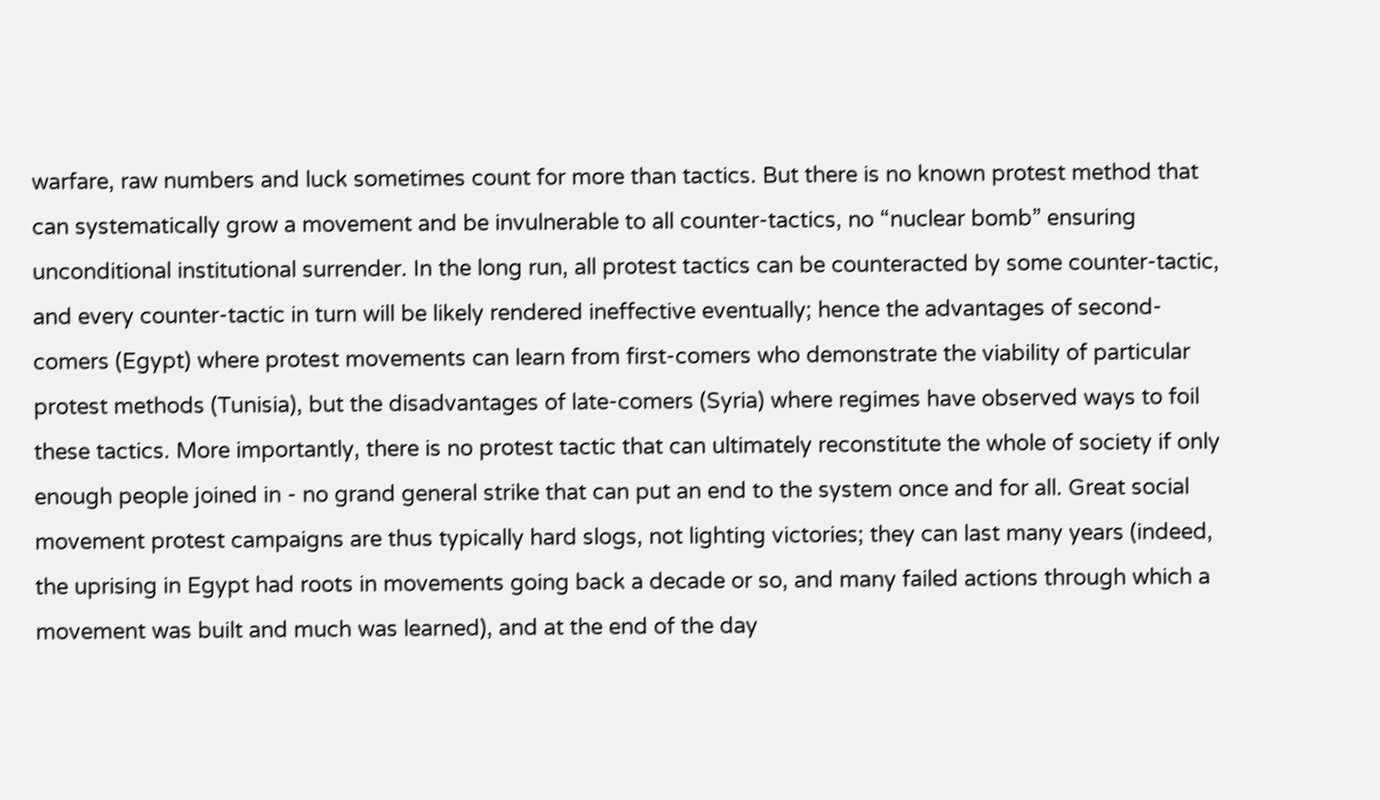warfare, raw numbers and luck sometimes count for more than tactics. But there is no known protest method that can systematically grow a movement and be invulnerable to all counter-tactics, no “nuclear bomb” ensuring unconditional institutional surrender. In the long run, all protest tactics can be counteracted by some counter-tactic, and every counter-tactic in turn will be likely rendered ineffective eventually; hence the advantages of second-comers (Egypt) where protest movements can learn from first-comers who demonstrate the viability of particular protest methods (Tunisia), but the disadvantages of late-comers (Syria) where regimes have observed ways to foil  these tactics. More importantly, there is no protest tactic that can ultimately reconstitute the whole of society if only enough people joined in - no grand general strike that can put an end to the system once and for all. Great social movement protest campaigns are thus typically hard slogs, not lighting victories; they can last many years (indeed, the uprising in Egypt had roots in movements going back a decade or so, and many failed actions through which a movement was built and much was learned), and at the end of the day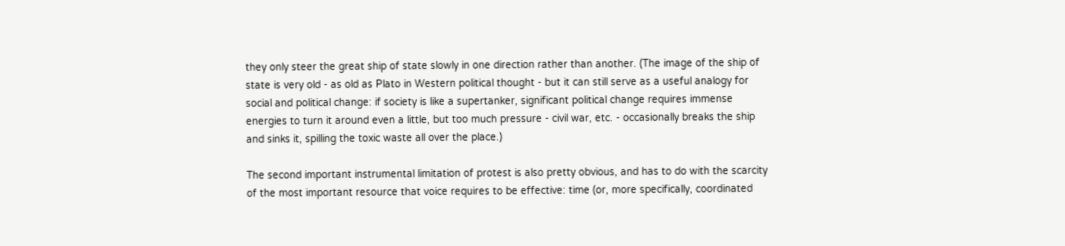they only steer the great ship of state slowly in one direction rather than another. (The image of the ship of state is very old - as old as Plato in Western political thought - but it can still serve as a useful analogy for social and political change: if society is like a supertanker, significant political change requires immense energies to turn it around even a little, but too much pressure - civil war, etc. - occasionally breaks the ship and sinks it, spilling the toxic waste all over the place.)

The second important instrumental limitation of protest is also pretty obvious, and has to do with the scarcity of the most important resource that voice requires to be effective: time (or, more specifically, coordinated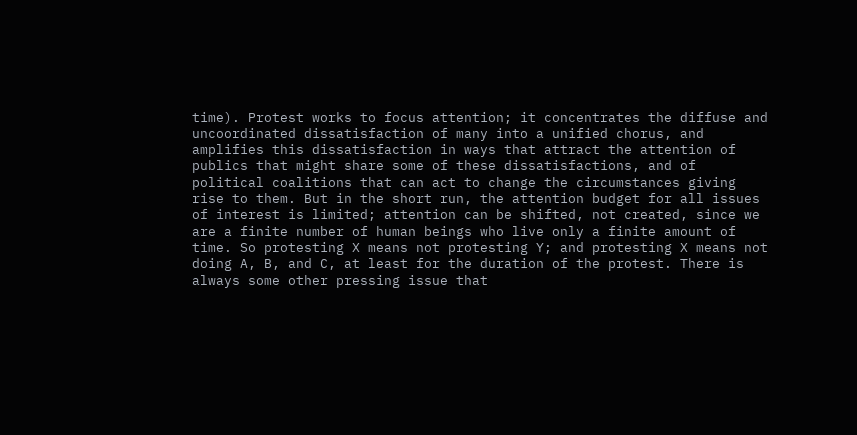time). Protest works to focus attention; it concentrates the diffuse and uncoordinated dissatisfaction of many into a unified chorus, and amplifies this dissatisfaction in ways that attract the attention of publics that might share some of these dissatisfactions, and of political coalitions that can act to change the circumstances giving rise to them. But in the short run, the attention budget for all issues of interest is limited; attention can be shifted, not created, since we are a finite number of human beings who live only a finite amount of time. So protesting X means not protesting Y; and protesting X means not doing A, B, and C, at least for the duration of the protest. There is always some other pressing issue that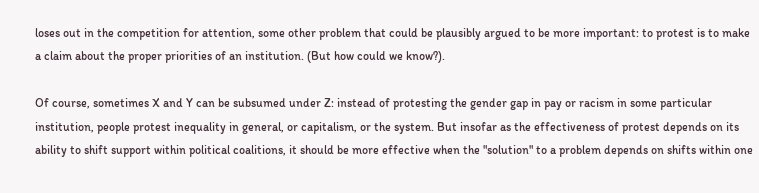loses out in the competition for attention, some other problem that could be plausibly argued to be more important: to protest is to make a claim about the proper priorities of an institution. (But how could we know?).

Of course, sometimes X and Y can be subsumed under Z: instead of protesting the gender gap in pay or racism in some particular institution, people protest inequality in general, or capitalism, or the system. But insofar as the effectiveness of protest depends on its ability to shift support within political coalitions, it should be more effective when the "solution" to a problem depends on shifts within one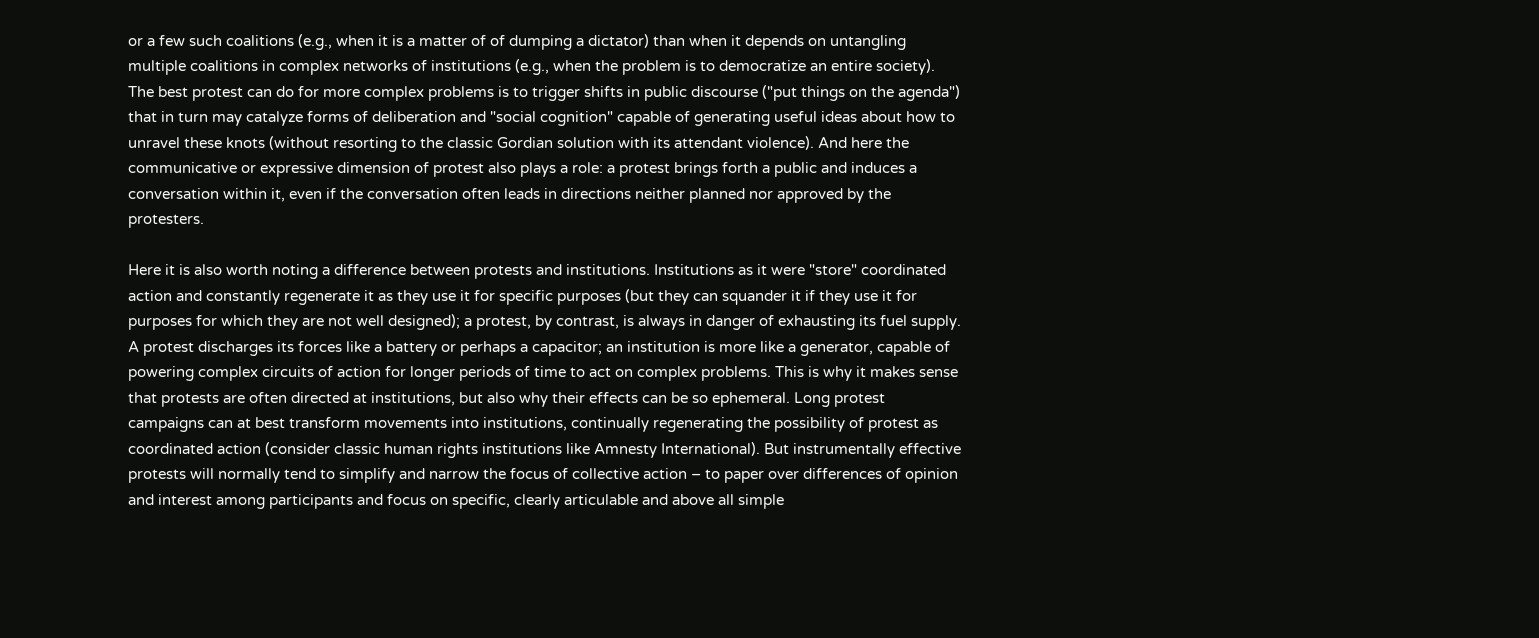or a few such coalitions (e.g., when it is a matter of of dumping a dictator) than when it depends on untangling multiple coalitions in complex networks of institutions (e.g., when the problem is to democratize an entire society). The best protest can do for more complex problems is to trigger shifts in public discourse ("put things on the agenda") that in turn may catalyze forms of deliberation and "social cognition" capable of generating useful ideas about how to unravel these knots (without resorting to the classic Gordian solution with its attendant violence). And here the communicative or expressive dimension of protest also plays a role: a protest brings forth a public and induces a conversation within it, even if the conversation often leads in directions neither planned nor approved by the protesters.

Here it is also worth noting a difference between protests and institutions. Institutions as it were "store" coordinated action and constantly regenerate it as they use it for specific purposes (but they can squander it if they use it for purposes for which they are not well designed); a protest, by contrast, is always in danger of exhausting its fuel supply. A protest discharges its forces like a battery or perhaps a capacitor; an institution is more like a generator, capable of powering complex circuits of action for longer periods of time to act on complex problems. This is why it makes sense that protests are often directed at institutions, but also why their effects can be so ephemeral. Long protest campaigns can at best transform movements into institutions, continually regenerating the possibility of protest as coordinated action (consider classic human rights institutions like Amnesty International). But instrumentally effective protests will normally tend to simplify and narrow the focus of collective action – to paper over differences of opinion and interest among participants and focus on specific, clearly articulable and above all simple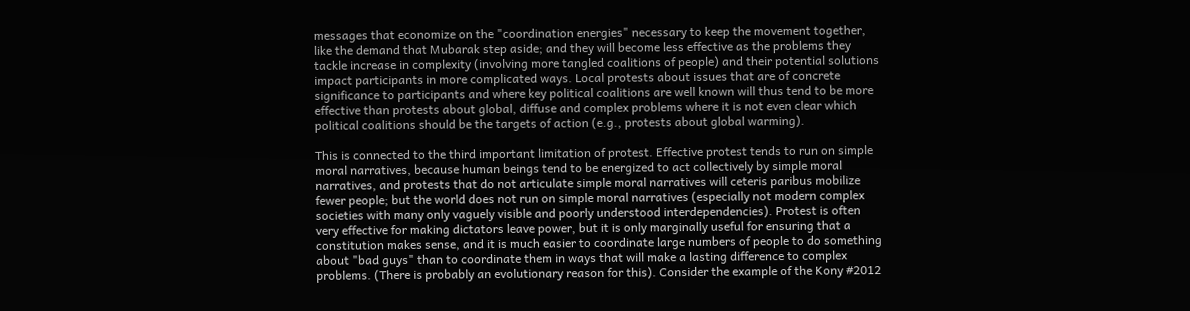messages that economize on the "coordination energies" necessary to keep the movement together, like the demand that Mubarak step aside; and they will become less effective as the problems they tackle increase in complexity (involving more tangled coalitions of people) and their potential solutions impact participants in more complicated ways. Local protests about issues that are of concrete significance to participants and where key political coalitions are well known will thus tend to be more effective than protests about global, diffuse and complex problems where it is not even clear which political coalitions should be the targets of action (e.g., protests about global warming).

This is connected to the third important limitation of protest. Effective protest tends to run on simple moral narratives, because human beings tend to be energized to act collectively by simple moral narratives, and protests that do not articulate simple moral narratives will ceteris paribus mobilize fewer people; but the world does not run on simple moral narratives (especially not modern complex societies with many only vaguely visible and poorly understood interdependencies). Protest is often very effective for making dictators leave power, but it is only marginally useful for ensuring that a constitution makes sense, and it is much easier to coordinate large numbers of people to do something about "bad guys" than to coordinate them in ways that will make a lasting difference to complex problems. (There is probably an evolutionary reason for this). Consider the example of the Kony #2012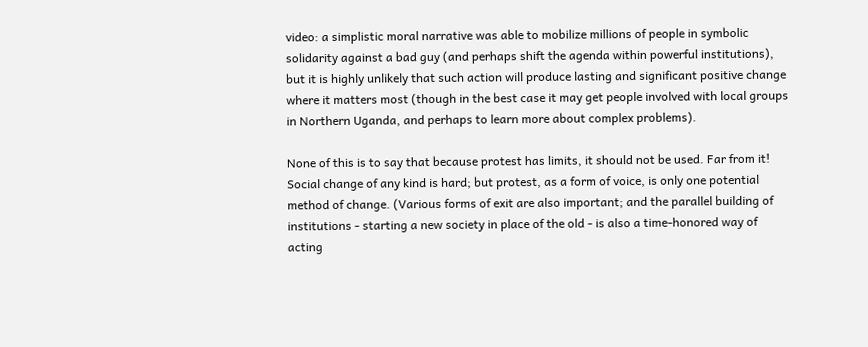video: a simplistic moral narrative was able to mobilize millions of people in symbolic solidarity against a bad guy (and perhaps shift the agenda within powerful institutions), but it is highly unlikely that such action will produce lasting and significant positive change where it matters most (though in the best case it may get people involved with local groups in Northern Uganda, and perhaps to learn more about complex problems).

None of this is to say that because protest has limits, it should not be used. Far from it! Social change of any kind is hard; but protest, as a form of voice, is only one potential method of change. (Various forms of exit are also important; and the parallel building of institutions - starting a new society in place of the old - is also a time-honored way of acting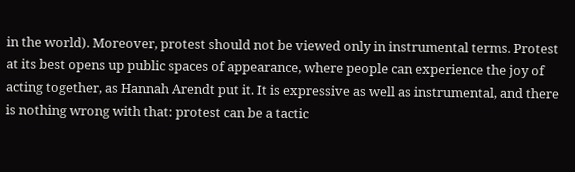in the world). Moreover, protest should not be viewed only in instrumental terms. Protest at its best opens up public spaces of appearance, where people can experience the joy of acting together, as Hannah Arendt put it. It is expressive as well as instrumental, and there is nothing wrong with that: protest can be a tactic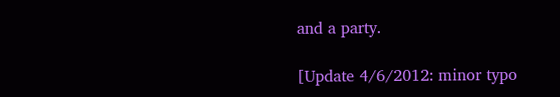and a party.

[Update 4/6/2012: minor typo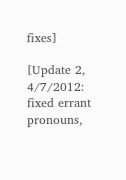fixes]

[Update 2, 4/7/2012: fixed errant pronouns,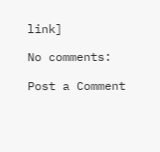link]

No comments:

Post a Comment